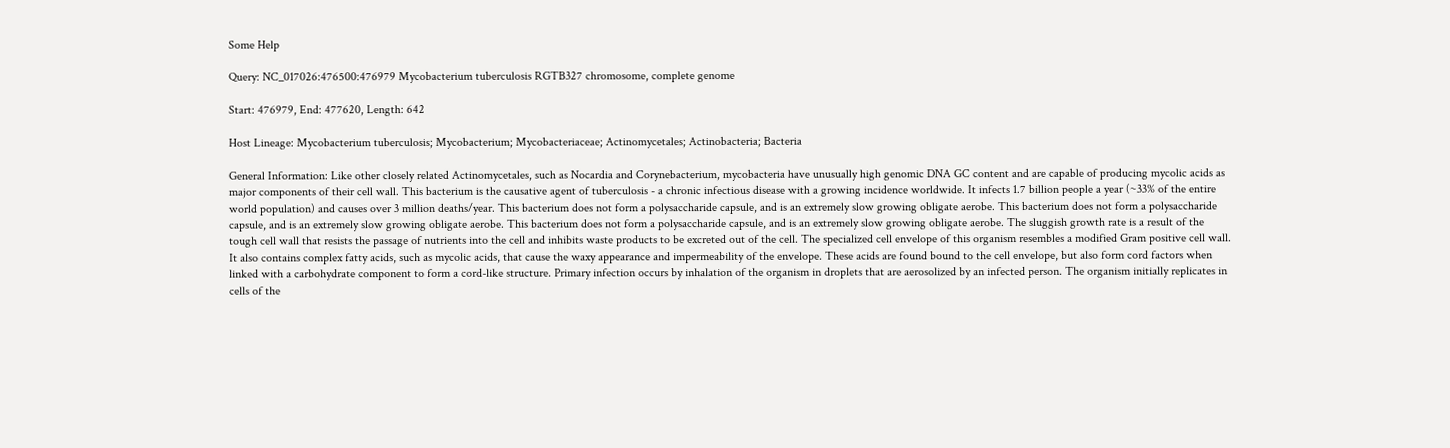Some Help

Query: NC_017026:476500:476979 Mycobacterium tuberculosis RGTB327 chromosome, complete genome

Start: 476979, End: 477620, Length: 642

Host Lineage: Mycobacterium tuberculosis; Mycobacterium; Mycobacteriaceae; Actinomycetales; Actinobacteria; Bacteria

General Information: Like other closely related Actinomycetales, such as Nocardia and Corynebacterium, mycobacteria have unusually high genomic DNA GC content and are capable of producing mycolic acids as major components of their cell wall. This bacterium is the causative agent of tuberculosis - a chronic infectious disease with a growing incidence worldwide. It infects 1.7 billion people a year (~33% of the entire world population) and causes over 3 million deaths/year. This bacterium does not form a polysaccharide capsule, and is an extremely slow growing obligate aerobe. This bacterium does not form a polysaccharide capsule, and is an extremely slow growing obligate aerobe. This bacterium does not form a polysaccharide capsule, and is an extremely slow growing obligate aerobe. The sluggish growth rate is a result of the tough cell wall that resists the passage of nutrients into the cell and inhibits waste products to be excreted out of the cell. The specialized cell envelope of this organism resembles a modified Gram positive cell wall. It also contains complex fatty acids, such as mycolic acids, that cause the waxy appearance and impermeability of the envelope. These acids are found bound to the cell envelope, but also form cord factors when linked with a carbohydrate component to form a cord-like structure. Primary infection occurs by inhalation of the organism in droplets that are aerosolized by an infected person. The organism initially replicates in cells of the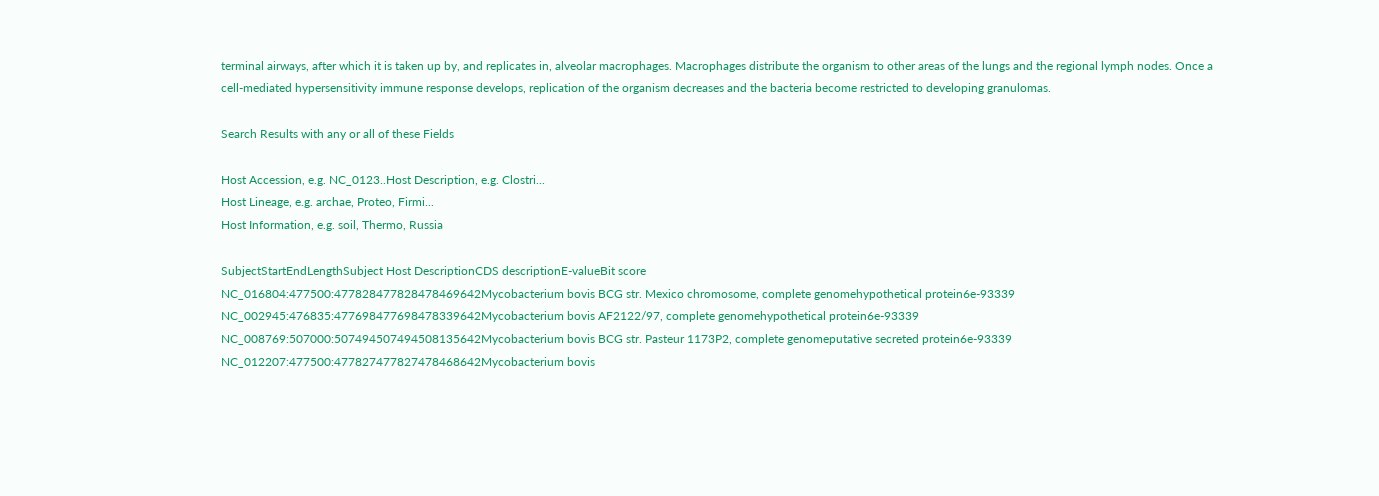terminal airways, after which it is taken up by, and replicates in, alveolar macrophages. Macrophages distribute the organism to other areas of the lungs and the regional lymph nodes. Once a cell-mediated hypersensitivity immune response develops, replication of the organism decreases and the bacteria become restricted to developing granulomas.

Search Results with any or all of these Fields

Host Accession, e.g. NC_0123..Host Description, e.g. Clostri...
Host Lineage, e.g. archae, Proteo, Firmi...
Host Information, e.g. soil, Thermo, Russia

SubjectStartEndLengthSubject Host DescriptionCDS descriptionE-valueBit score
NC_016804:477500:477828477828478469642Mycobacterium bovis BCG str. Mexico chromosome, complete genomehypothetical protein6e-93339
NC_002945:476835:477698477698478339642Mycobacterium bovis AF2122/97, complete genomehypothetical protein6e-93339
NC_008769:507000:507494507494508135642Mycobacterium bovis BCG str. Pasteur 1173P2, complete genomeputative secreted protein6e-93339
NC_012207:477500:477827477827478468642Mycobacterium bovis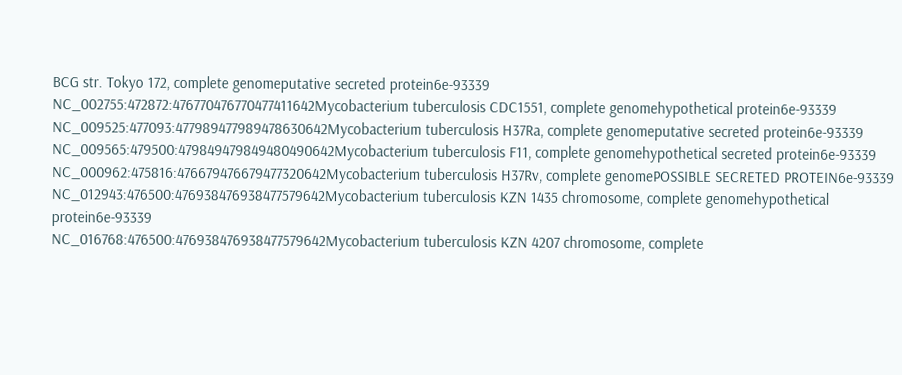BCG str. Tokyo 172, complete genomeputative secreted protein6e-93339
NC_002755:472872:476770476770477411642Mycobacterium tuberculosis CDC1551, complete genomehypothetical protein6e-93339
NC_009525:477093:477989477989478630642Mycobacterium tuberculosis H37Ra, complete genomeputative secreted protein6e-93339
NC_009565:479500:479849479849480490642Mycobacterium tuberculosis F11, complete genomehypothetical secreted protein6e-93339
NC_000962:475816:476679476679477320642Mycobacterium tuberculosis H37Rv, complete genomePOSSIBLE SECRETED PROTEIN6e-93339
NC_012943:476500:476938476938477579642Mycobacterium tuberculosis KZN 1435 chromosome, complete genomehypothetical protein6e-93339
NC_016768:476500:476938476938477579642Mycobacterium tuberculosis KZN 4207 chromosome, complete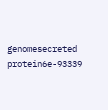genomesecreted protein6e-93339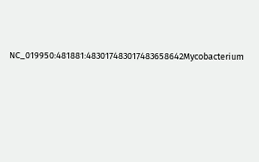NC_019950:481881:483017483017483658642Mycobacterium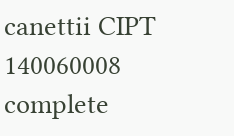canettii CIPT 140060008 complete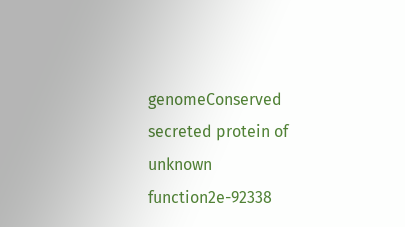genomeConserved secreted protein of unknown function2e-92338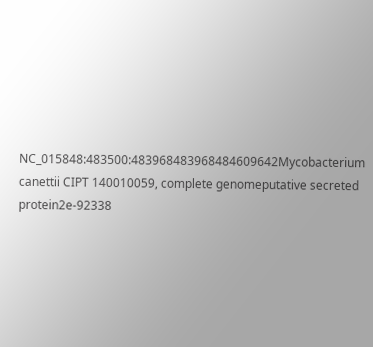NC_015848:483500:483968483968484609642Mycobacterium canettii CIPT 140010059, complete genomeputative secreted protein2e-92338